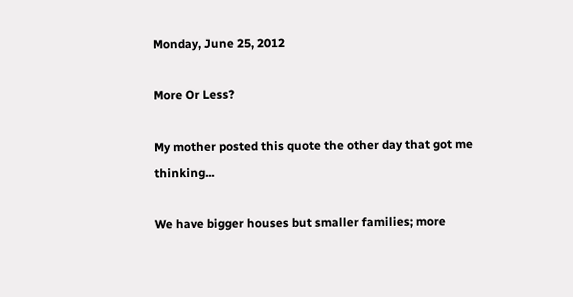Monday, June 25, 2012

More Or Less?

My mother posted this quote the other day that got me thinking...

We have bigger houses but smaller families; more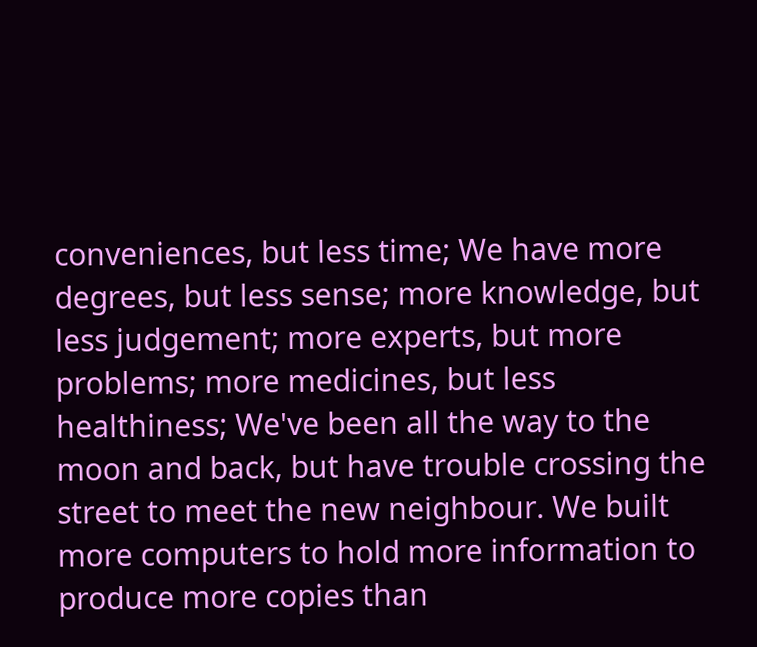conveniences, but less time; We have more degrees, but less sense; more knowledge, but less judgement; more experts, but more problems; more medicines, but less healthiness; We've been all the way to the moon and back, but have trouble crossing the street to meet the new neighbour. We built more computers to hold more information to produce more copies than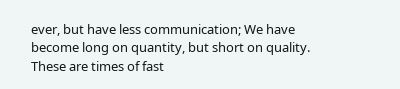ever, but have less communication; We have become long on quantity, but short on quality. These are times of fast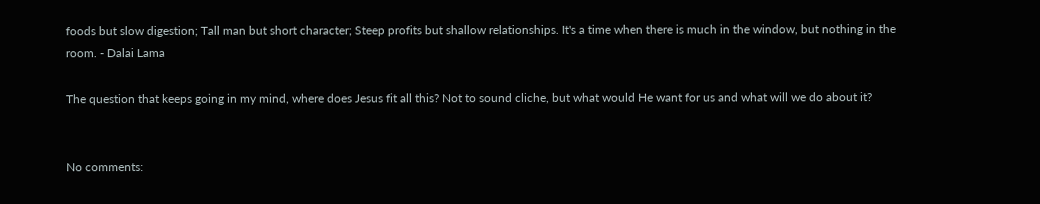foods but slow digestion; Tall man but short character; Steep profits but shallow relationships. It's a time when there is much in the window, but nothing in the room. - Dalai Lama

The question that keeps going in my mind, where does Jesus fit all this? Not to sound cliche, but what would He want for us and what will we do about it?


No comments: